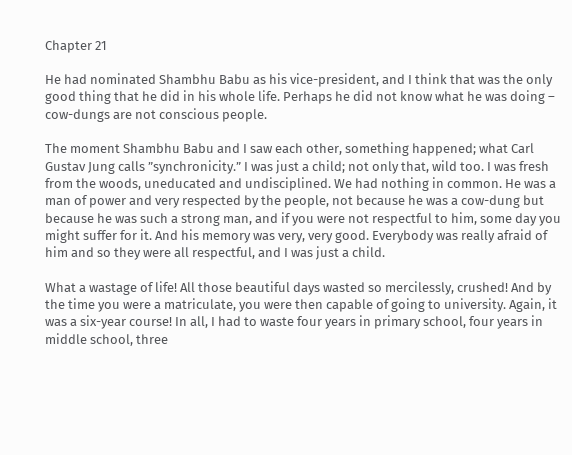Chapter 21

He had nominated Shambhu Babu as his vice-president, and I think that was the only good thing that he did in his whole life. Perhaps he did not know what he was doing – cow-dungs are not conscious people.

The moment Shambhu Babu and I saw each other, something happened; what Carl Gustav Jung calls ”synchronicity.” I was just a child; not only that, wild too. I was fresh from the woods, uneducated and undisciplined. We had nothing in common. He was a man of power and very respected by the people, not because he was a cow-dung but because he was such a strong man, and if you were not respectful to him, some day you might suffer for it. And his memory was very, very good. Everybody was really afraid of him and so they were all respectful, and I was just a child.

What a wastage of life! All those beautiful days wasted so mercilessly, crushed! And by the time you were a matriculate, you were then capable of going to university. Again, it was a six-year course! In all, I had to waste four years in primary school, four years in middle school, three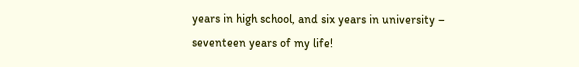years in high school, and six years in university – seventeen years of my life!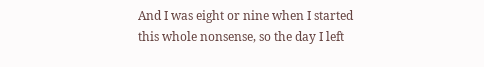And I was eight or nine when I started this whole nonsense, so the day I left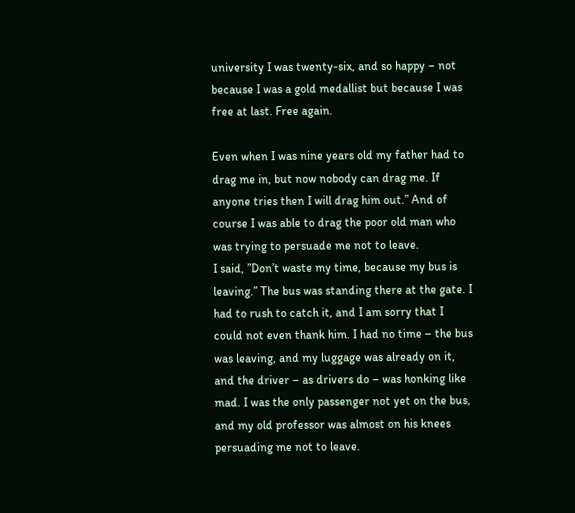university I was twenty-six, and so happy – not because I was a gold medallist but because I was free at last. Free again.

Even when I was nine years old my father had to drag me in, but now nobody can drag me. If anyone tries then I will drag him out.” And of course I was able to drag the poor old man who was trying to persuade me not to leave.
I said, ”Don’t waste my time, because my bus is leaving.” The bus was standing there at the gate. I had to rush to catch it, and I am sorry that I could not even thank him. I had no time – the bus was leaving, and my luggage was already on it, and the driver – as drivers do – was honking like mad. I was the only passenger not yet on the bus, and my old professor was almost on his knees persuading me not to leave.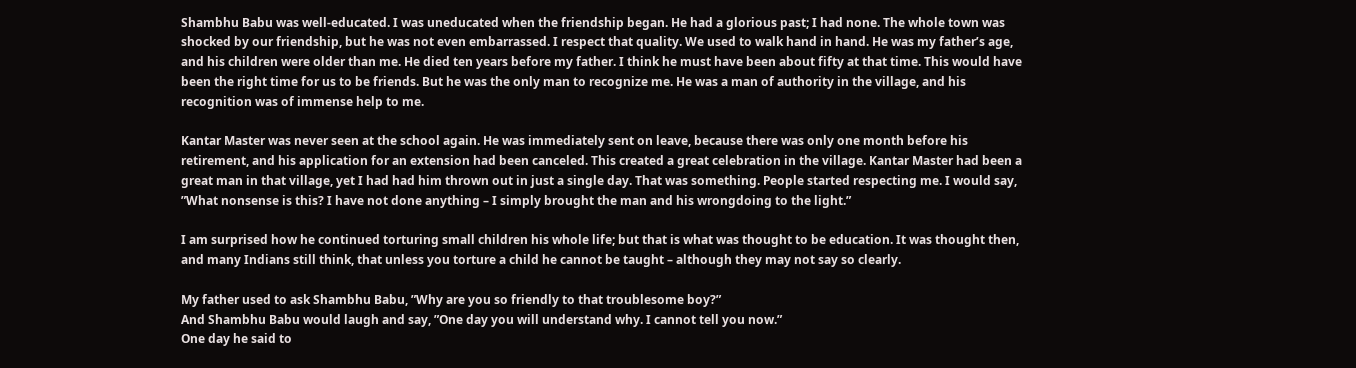Shambhu Babu was well-educated. I was uneducated when the friendship began. He had a glorious past; I had none. The whole town was shocked by our friendship, but he was not even embarrassed. I respect that quality. We used to walk hand in hand. He was my father’s age, and his children were older than me. He died ten years before my father. I think he must have been about fifty at that time. This would have been the right time for us to be friends. But he was the only man to recognize me. He was a man of authority in the village, and his recognition was of immense help to me.

Kantar Master was never seen at the school again. He was immediately sent on leave, because there was only one month before his retirement, and his application for an extension had been canceled. This created a great celebration in the village. Kantar Master had been a great man in that village, yet I had had him thrown out in just a single day. That was something. People started respecting me. I would say, ”What nonsense is this? I have not done anything – I simply brought the man and his wrongdoing to the light.”

I am surprised how he continued torturing small children his whole life; but that is what was thought to be education. It was thought then, and many Indians still think, that unless you torture a child he cannot be taught – although they may not say so clearly.

My father used to ask Shambhu Babu, ”Why are you so friendly to that troublesome boy?”
And Shambhu Babu would laugh and say, ”One day you will understand why. I cannot tell you now.”
One day he said to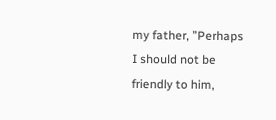my father, ”Perhaps I should not be friendly to him,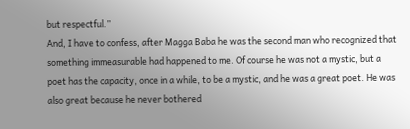but respectful.”
And, I have to confess, after Magga Baba he was the second man who recognized that something immeasurable had happened to me. Of course he was not a mystic, but a poet has the capacity, once in a while, to be a mystic, and he was a great poet. He was also great because he never bothered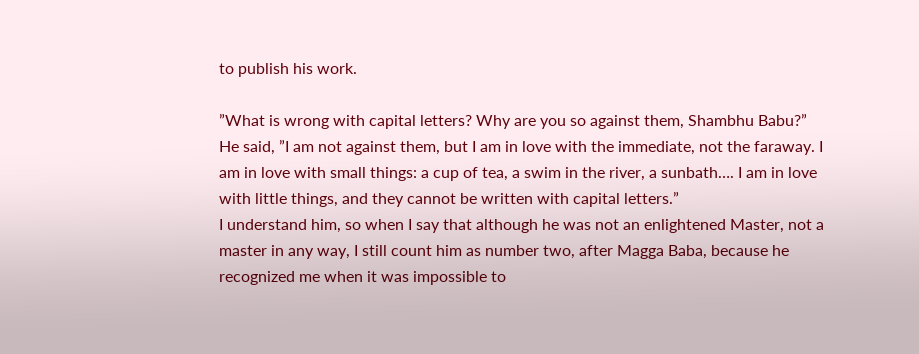to publish his work.

”What is wrong with capital letters? Why are you so against them, Shambhu Babu?”
He said, ”I am not against them, but I am in love with the immediate, not the faraway. I am in love with small things: a cup of tea, a swim in the river, a sunbath…. I am in love with little things, and they cannot be written with capital letters.”
I understand him, so when I say that although he was not an enlightened Master, not a master in any way, I still count him as number two, after Magga Baba, because he recognized me when it was impossible to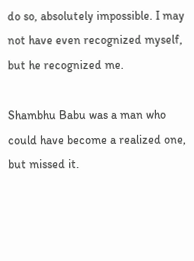do so, absolutely impossible. I may not have even recognized myself, but he recognized me.

Shambhu Babu was a man who could have become a realized one, but missed it.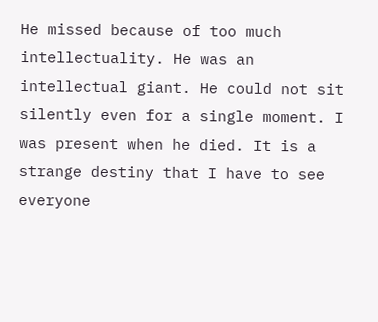He missed because of too much intellectuality. He was an intellectual giant. He could not sit silently even for a single moment. I was present when he died. It is a strange destiny that I have to see everyone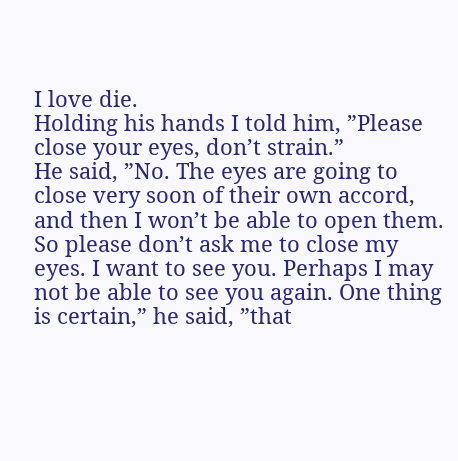I love die.
Holding his hands I told him, ”Please close your eyes, don’t strain.”
He said, ”No. The eyes are going to close very soon of their own accord, and then I won’t be able to open them. So please don’t ask me to close my eyes. I want to see you. Perhaps I may not be able to see you again. One thing is certain,” he said, ”that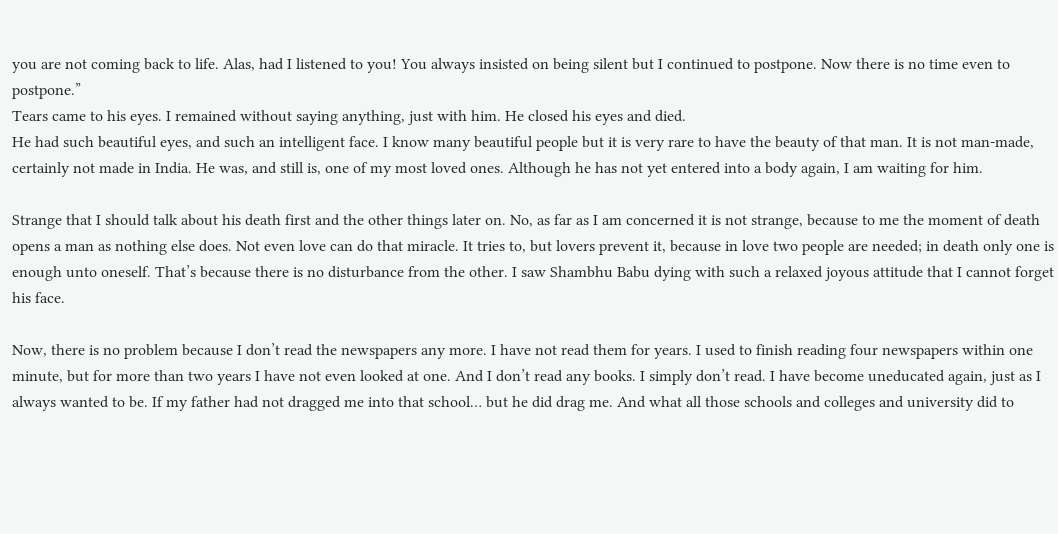you are not coming back to life. Alas, had I listened to you! You always insisted on being silent but I continued to postpone. Now there is no time even to postpone.”
Tears came to his eyes. I remained without saying anything, just with him. He closed his eyes and died.
He had such beautiful eyes, and such an intelligent face. I know many beautiful people but it is very rare to have the beauty of that man. It is not man-made, certainly not made in India. He was, and still is, one of my most loved ones. Although he has not yet entered into a body again, I am waiting for him.

Strange that I should talk about his death first and the other things later on. No, as far as I am concerned it is not strange, because to me the moment of death opens a man as nothing else does. Not even love can do that miracle. It tries to, but lovers prevent it, because in love two people are needed; in death only one is enough unto oneself. That’s because there is no disturbance from the other. I saw Shambhu Babu dying with such a relaxed joyous attitude that I cannot forget his face.

Now, there is no problem because I don’t read the newspapers any more. I have not read them for years. I used to finish reading four newspapers within one minute, but for more than two years I have not even looked at one. And I don’t read any books. I simply don’t read. I have become uneducated again, just as I always wanted to be. If my father had not dragged me into that school… but he did drag me. And what all those schools and colleges and university did to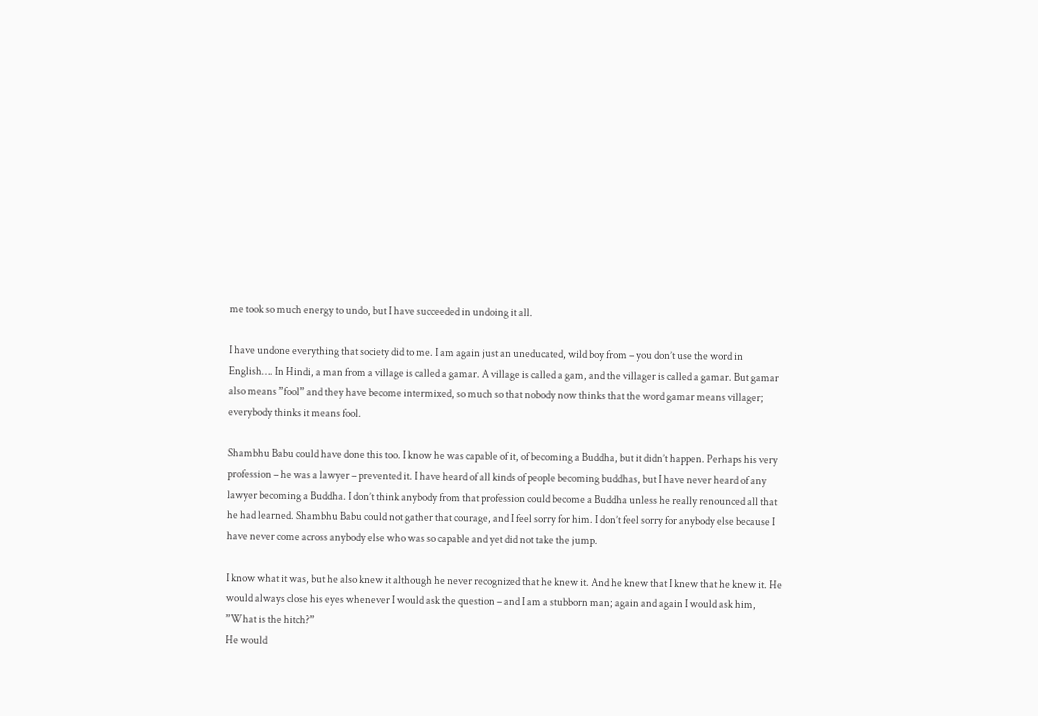me took so much energy to undo, but I have succeeded in undoing it all.

I have undone everything that society did to me. I am again just an uneducated, wild boy from – you don’t use the word in English…. In Hindi, a man from a village is called a gamar. A village is called a gam, and the villager is called a gamar. But gamar also means ”fool” and they have become intermixed, so much so that nobody now thinks that the word gamar means villager; everybody thinks it means fool.

Shambhu Babu could have done this too. I know he was capable of it, of becoming a Buddha, but it didn’t happen. Perhaps his very profession – he was a lawyer – prevented it. I have heard of all kinds of people becoming buddhas, but I have never heard of any lawyer becoming a Buddha. I don’t think anybody from that profession could become a Buddha unless he really renounced all that he had learned. Shambhu Babu could not gather that courage, and I feel sorry for him. I don’t feel sorry for anybody else because I have never come across anybody else who was so capable and yet did not take the jump.

I know what it was, but he also knew it although he never recognized that he knew it. And he knew that I knew that he knew it. He would always close his eyes whenever I would ask the question – and I am a stubborn man; again and again I would ask him, ”What is the hitch?”
He would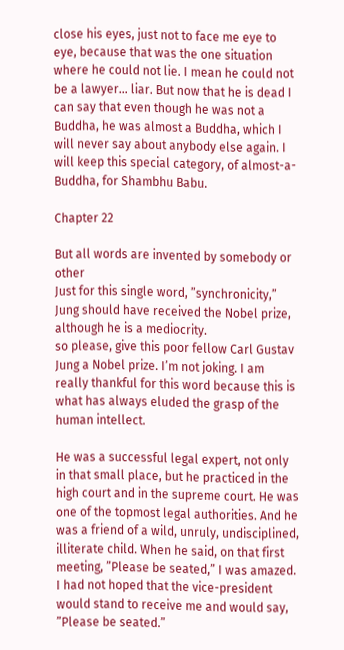close his eyes, just not to face me eye to eye, because that was the one situation where he could not lie. I mean he could not be a lawyer… liar. But now that he is dead I can say that even though he was not a Buddha, he was almost a Buddha, which I will never say about anybody else again. I will keep this special category, of almost-a-Buddha, for Shambhu Babu.

Chapter 22

But all words are invented by somebody or other
Just for this single word, ”synchronicity,” Jung should have received the Nobel prize, although he is a mediocrity.
so please, give this poor fellow Carl Gustav Jung a Nobel prize. I’m not joking. I am really thankful for this word because this is what has always eluded the grasp of the human intellect.

He was a successful legal expert, not only in that small place, but he practiced in the high court and in the supreme court. He was one of the topmost legal authorities. And he was a friend of a wild, unruly, undisciplined, illiterate child. When he said, on that first meeting, ”Please be seated,” I was amazed.
I had not hoped that the vice-president would stand to receive me and would say, ”Please be seated.”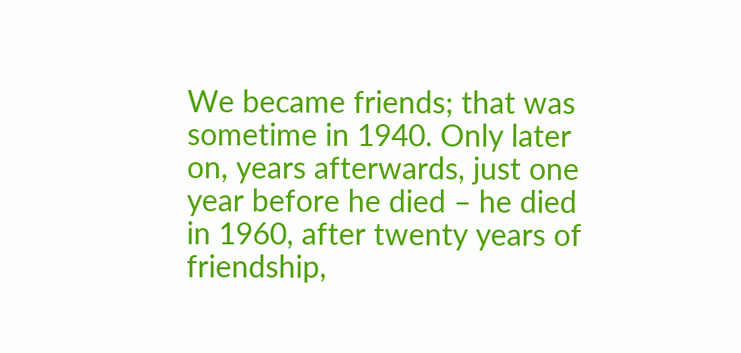We became friends; that was sometime in 1940. Only later on, years afterwards, just one year before he died – he died in 1960, after twenty years of friendship,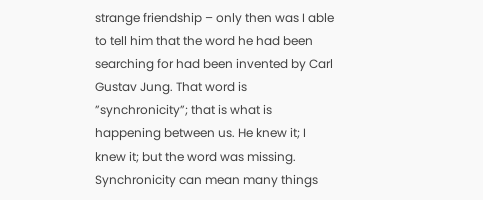strange friendship – only then was I able to tell him that the word he had been searching for had been invented by Carl Gustav Jung. That word is ”synchronicity”; that is what is happening between us. He knew it; I knew it; but the word was missing.
Synchronicity can mean many things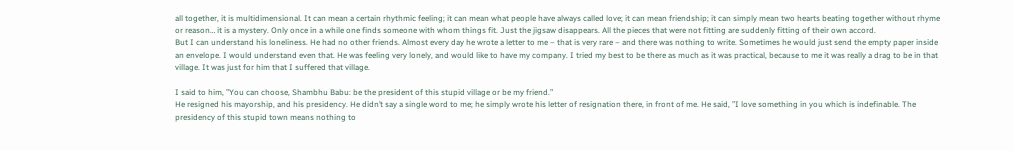all together, it is multidimensional. It can mean a certain rhythmic feeling; it can mean what people have always called love; it can mean friendship; it can simply mean two hearts beating together without rhyme or reason… it is a mystery. Only once in a while one finds someone with whom things fit. Just the jigsaw disappears. All the pieces that were not fitting are suddenly fitting of their own accord.
But I can understand his loneliness. He had no other friends. Almost every day he wrote a letter to me – that is very rare – and there was nothing to write. Sometimes he would just send the empty paper inside an envelope. I would understand even that. He was feeling very lonely, and would like to have my company. I tried my best to be there as much as it was practical, because to me it was really a drag to be in that village. It was just for him that I suffered that village.

I said to him, ”You can choose, Shambhu Babu: be the president of this stupid village or be my friend.”
He resigned his mayorship, and his presidency. He didn’t say a single word to me; he simply wrote his letter of resignation there, in front of me. He said, ”I love something in you which is indefinable. The presidency of this stupid town means nothing to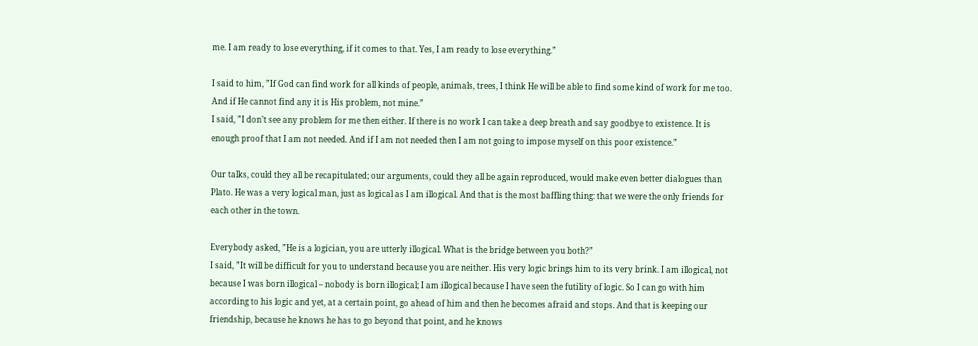me. I am ready to lose everything, if it comes to that. Yes, I am ready to lose everything.”

I said to him, ”If God can find work for all kinds of people, animals, trees, I think He will be able to find some kind of work for me too. And if He cannot find any it is His problem, not mine.”
I said, ”I don’t see any problem for me then either. If there is no work I can take a deep breath and say goodbye to existence. It is enough proof that I am not needed. And if I am not needed then I am not going to impose myself on this poor existence.”

Our talks, could they all be recapitulated; our arguments, could they all be again reproduced, would make even better dialogues than Plato. He was a very logical man, just as logical as I am illogical. And that is the most baffling thing: that we were the only friends for each other in the town.

Everybody asked, ”He is a logician, you are utterly illogical. What is the bridge between you both?”
I said, ”It will be difficult for you to understand because you are neither. His very logic brings him to its very brink. I am illogical, not because I was born illogical – nobody is born illogical; I am illogical because I have seen the futility of logic. So I can go with him according to his logic and yet, at a certain point, go ahead of him and then he becomes afraid and stops. And that is keeping our friendship, because he knows he has to go beyond that point, and he knows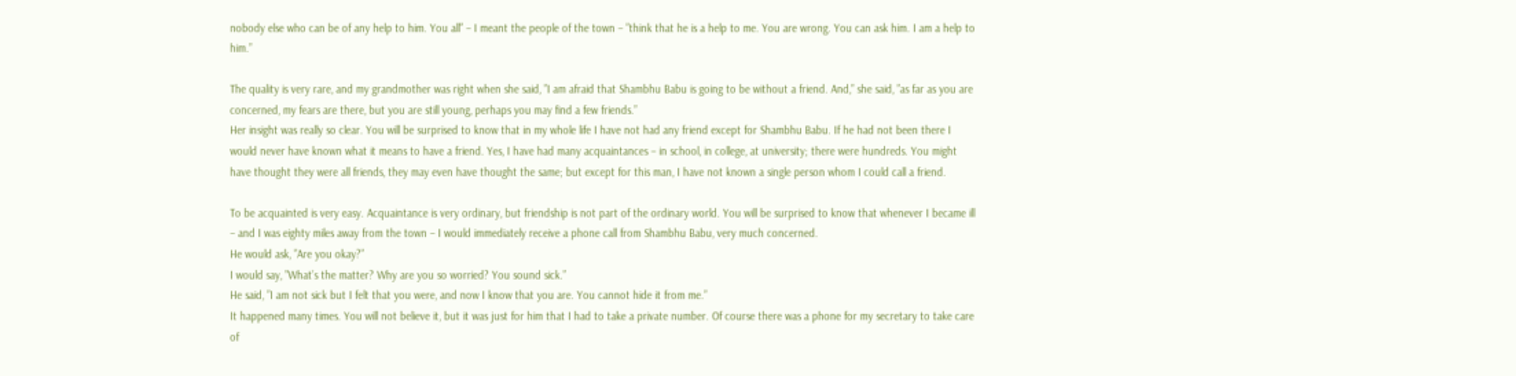nobody else who can be of any help to him. You all” – I meant the people of the town – ”think that he is a help to me. You are wrong. You can ask him. I am a help to him.”

The quality is very rare, and my grandmother was right when she said, ”I am afraid that Shambhu Babu is going to be without a friend. And,” she said, ”as far as you are concerned, my fears are there, but you are still young, perhaps you may find a few friends.”
Her insight was really so clear. You will be surprised to know that in my whole life I have not had any friend except for Shambhu Babu. If he had not been there I would never have known what it means to have a friend. Yes, I have had many acquaintances – in school, in college, at university; there were hundreds. You might have thought they were all friends, they may even have thought the same; but except for this man, I have not known a single person whom I could call a friend.

To be acquainted is very easy. Acquaintance is very ordinary, but friendship is not part of the ordinary world. You will be surprised to know that whenever I became ill – and I was eighty miles away from the town – I would immediately receive a phone call from Shambhu Babu, very much concerned.
He would ask, ”Are you okay?”
I would say, ”What’s the matter? Why are you so worried? You sound sick.”
He said, ”I am not sick but I felt that you were, and now I know that you are. You cannot hide it from me.”
It happened many times. You will not believe it, but it was just for him that I had to take a private number. Of course there was a phone for my secretary to take care of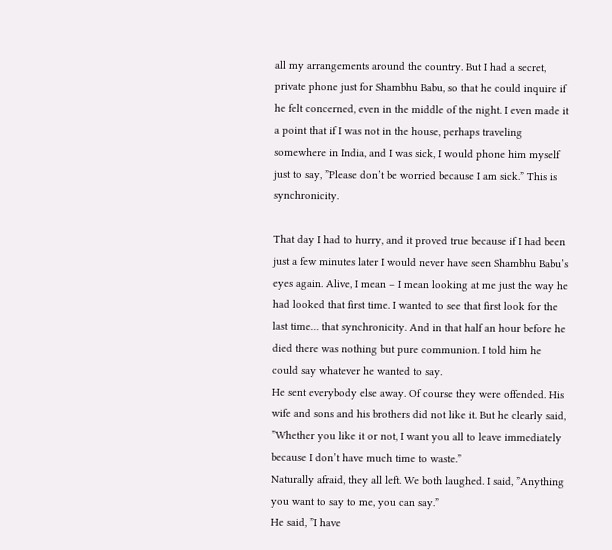all my arrangements around the country. But I had a secret, private phone just for Shambhu Babu, so that he could inquire if he felt concerned, even in the middle of the night. I even made it a point that if I was not in the house, perhaps traveling somewhere in India, and I was sick, I would phone him myself just to say, ”Please don’t be worried because I am sick.” This is synchronicity.

That day I had to hurry, and it proved true because if I had been just a few minutes later I would never have seen Shambhu Babu’s eyes again. Alive, I mean – I mean looking at me just the way he had looked that first time. I wanted to see that first look for the last time… that synchronicity. And in that half an hour before he died there was nothing but pure communion. I told him he could say whatever he wanted to say.
He sent everybody else away. Of course they were offended. His wife and sons and his brothers did not like it. But he clearly said, ”Whether you like it or not, I want you all to leave immediately because I don’t have much time to waste.”
Naturally afraid, they all left. We both laughed. I said, ”Anything you want to say to me, you can say.”
He said, ”I have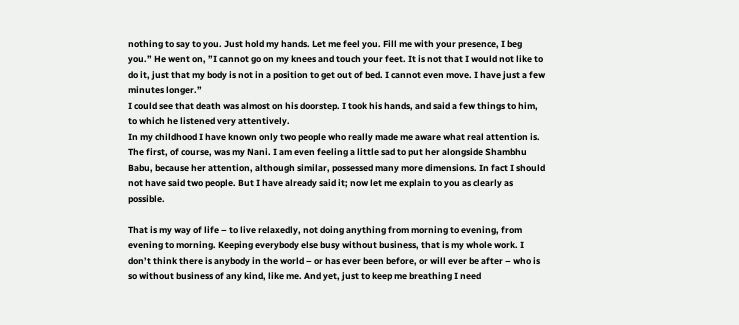nothing to say to you. Just hold my hands. Let me feel you. Fill me with your presence, I beg you.” He went on, ”I cannot go on my knees and touch your feet. It is not that I would not like to do it, just that my body is not in a position to get out of bed. I cannot even move. I have just a few minutes longer.”
I could see that death was almost on his doorstep. I took his hands, and said a few things to him, to which he listened very attentively.
In my childhood I have known only two people who really made me aware what real attention is. The first, of course, was my Nani. I am even feeling a little sad to put her alongside Shambhu Babu, because her attention, although similar, possessed many more dimensions. In fact I should not have said two people. But I have already said it; now let me explain to you as clearly as possible.

That is my way of life – to live relaxedly, not doing anything from morning to evening, from evening to morning. Keeping everybody else busy without business, that is my whole work. I don’t think there is anybody in the world – or has ever been before, or will ever be after – who is so without business of any kind, like me. And yet, just to keep me breathing I need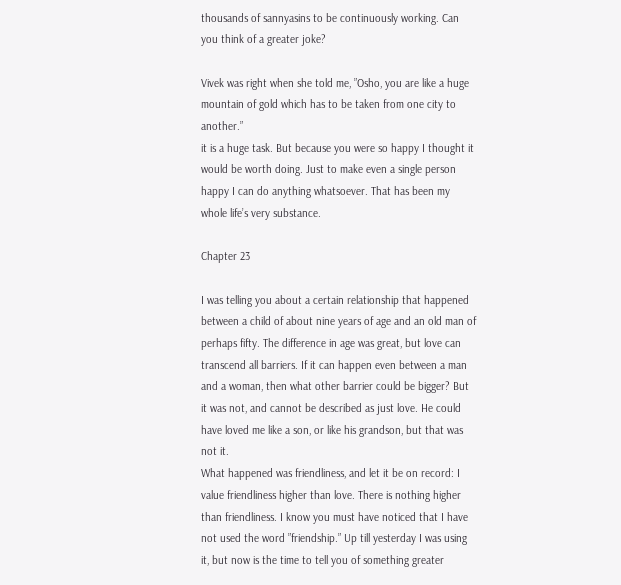thousands of sannyasins to be continuously working. Can you think of a greater joke?

Vivek was right when she told me, ”Osho, you are like a huge mountain of gold which has to be taken from one city to another.”
it is a huge task. But because you were so happy I thought it would be worth doing. Just to make even a single person happy I can do anything whatsoever. That has been my whole life’s very substance.

Chapter 23

I was telling you about a certain relationship that happened between a child of about nine years of age and an old man of perhaps fifty. The difference in age was great, but love can transcend all barriers. If it can happen even between a man and a woman, then what other barrier could be bigger? But it was not, and cannot be described as just love. He could have loved me like a son, or like his grandson, but that was not it.
What happened was friendliness, and let it be on record: I value friendliness higher than love. There is nothing higher than friendliness. I know you must have noticed that I have not used the word ”friendship.” Up till yesterday I was using it, but now is the time to tell you of something greater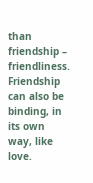than friendship – friendliness.
Friendship can also be binding, in its own way, like love.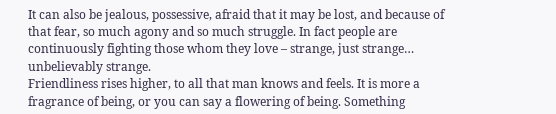It can also be jealous, possessive, afraid that it may be lost, and because of that fear, so much agony and so much struggle. In fact people are continuously fighting those whom they love – strange, just strange… unbelievably strange.
Friendliness rises higher, to all that man knows and feels. It is more a fragrance of being, or you can say a flowering of being. Something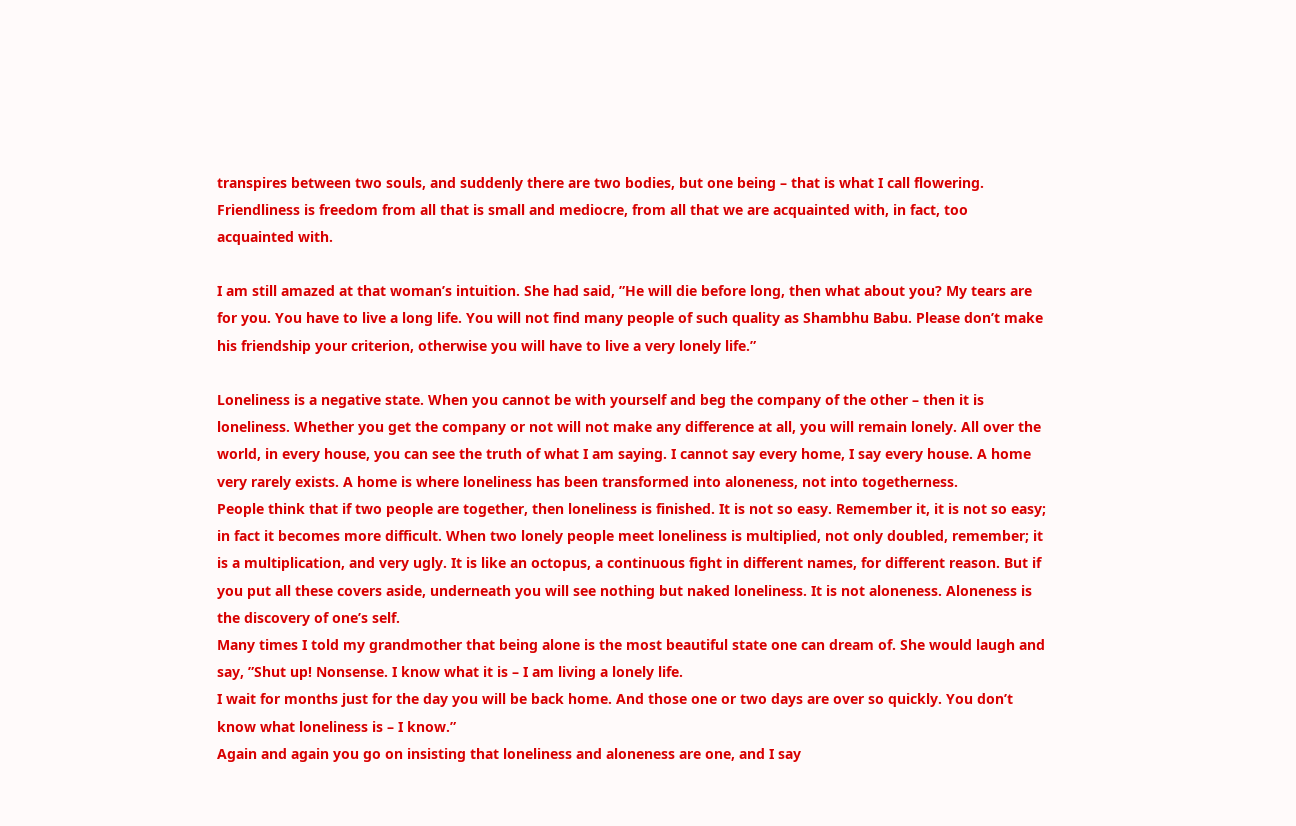transpires between two souls, and suddenly there are two bodies, but one being – that is what I call flowering. Friendliness is freedom from all that is small and mediocre, from all that we are acquainted with, in fact, too acquainted with.

I am still amazed at that woman’s intuition. She had said, ”He will die before long, then what about you? My tears are for you. You have to live a long life. You will not find many people of such quality as Shambhu Babu. Please don’t make his friendship your criterion, otherwise you will have to live a very lonely life.”

Loneliness is a negative state. When you cannot be with yourself and beg the company of the other – then it is loneliness. Whether you get the company or not will not make any difference at all, you will remain lonely. All over the world, in every house, you can see the truth of what I am saying. I cannot say every home, I say every house. A home very rarely exists. A home is where loneliness has been transformed into aloneness, not into togetherness.
People think that if two people are together, then loneliness is finished. It is not so easy. Remember it, it is not so easy; in fact it becomes more difficult. When two lonely people meet loneliness is multiplied, not only doubled, remember; it is a multiplication, and very ugly. It is like an octopus, a continuous fight in different names, for different reason. But if you put all these covers aside, underneath you will see nothing but naked loneliness. It is not aloneness. Aloneness is the discovery of one’s self.
Many times I told my grandmother that being alone is the most beautiful state one can dream of. She would laugh and say, ”Shut up! Nonsense. I know what it is – I am living a lonely life.
I wait for months just for the day you will be back home. And those one or two days are over so quickly. You don’t know what loneliness is – I know.”
Again and again you go on insisting that loneliness and aloneness are one, and I say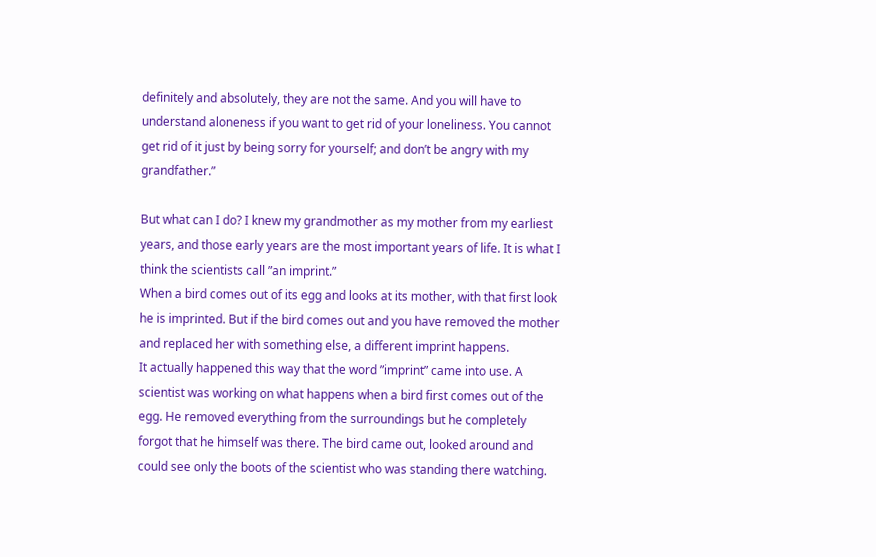definitely and absolutely, they are not the same. And you will have to understand aloneness if you want to get rid of your loneliness. You cannot get rid of it just by being sorry for yourself; and don’t be angry with my grandfather.”

But what can I do? I knew my grandmother as my mother from my earliest years, and those early years are the most important years of life. It is what I think the scientists call ”an imprint.”
When a bird comes out of its egg and looks at its mother, with that first look he is imprinted. But if the bird comes out and you have removed the mother and replaced her with something else, a different imprint happens.
It actually happened this way that the word ”imprint” came into use. A scientist was working on what happens when a bird first comes out of the egg. He removed everything from the surroundings but he completely forgot that he himself was there. The bird came out, looked around and could see only the boots of the scientist who was standing there watching.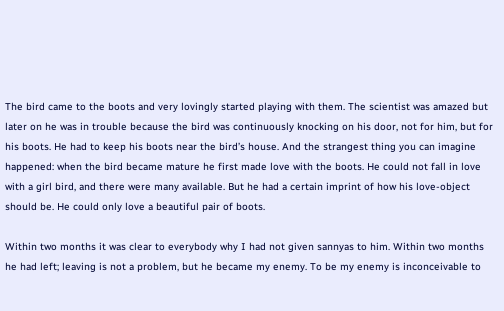The bird came to the boots and very lovingly started playing with them. The scientist was amazed but later on he was in trouble because the bird was continuously knocking on his door, not for him, but for his boots. He had to keep his boots near the bird’s house. And the strangest thing you can imagine happened: when the bird became mature he first made love with the boots. He could not fall in love with a girl bird, and there were many available. But he had a certain imprint of how his love-object should be. He could only love a beautiful pair of boots.

Within two months it was clear to everybody why I had not given sannyas to him. Within two months he had left; leaving is not a problem, but he became my enemy. To be my enemy is inconceivable to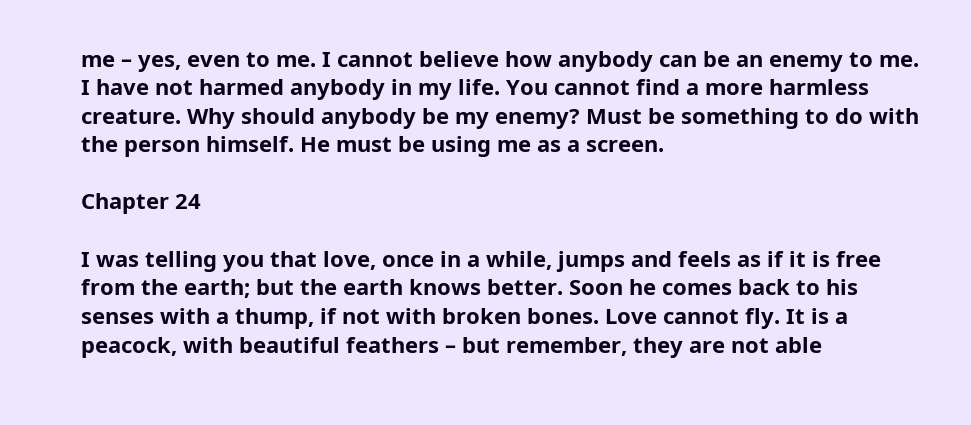me – yes, even to me. I cannot believe how anybody can be an enemy to me. I have not harmed anybody in my life. You cannot find a more harmless creature. Why should anybody be my enemy? Must be something to do with the person himself. He must be using me as a screen.

Chapter 24

I was telling you that love, once in a while, jumps and feels as if it is free from the earth; but the earth knows better. Soon he comes back to his senses with a thump, if not with broken bones. Love cannot fly. It is a peacock, with beautiful feathers – but remember, they are not able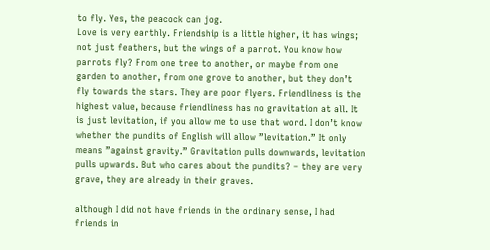to fly. Yes, the peacock can jog.
Love is very earthly. Friendship is a little higher, it has wings; not just feathers, but the wings of a parrot. You know how parrots fly? From one tree to another, or maybe from one garden to another, from one grove to another, but they don’t fly towards the stars. They are poor flyers. Friendliness is the highest value, because friendliness has no gravitation at all. It is just levitation, if you allow me to use that word. I don’t know whether the pundits of English will allow ”levitation.” It only means ”against gravity.” Gravitation pulls downwards, levitation pulls upwards. But who cares about the pundits? – they are very grave, they are already in their graves.

although I did not have friends in the ordinary sense, I had friends in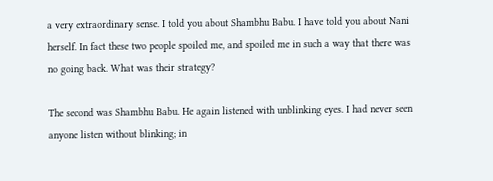a very extraordinary sense. I told you about Shambhu Babu. I have told you about Nani herself. In fact these two people spoiled me, and spoiled me in such a way that there was no going back. What was their strategy?

The second was Shambhu Babu. He again listened with unblinking eyes. I had never seen anyone listen without blinking; in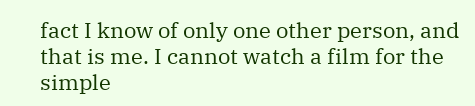fact I know of only one other person, and that is me. I cannot watch a film for the simple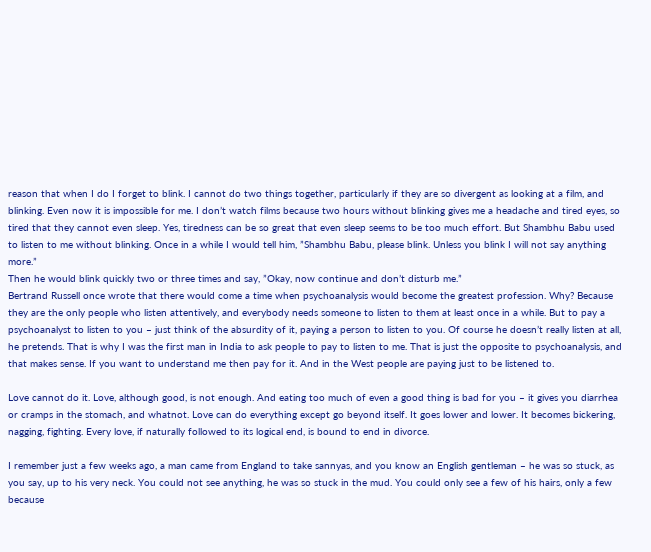reason that when I do I forget to blink. I cannot do two things together, particularly if they are so divergent as looking at a film, and blinking. Even now it is impossible for me. I don’t watch films because two hours without blinking gives me a headache and tired eyes, so tired that they cannot even sleep. Yes, tiredness can be so great that even sleep seems to be too much effort. But Shambhu Babu used to listen to me without blinking. Once in a while I would tell him, ”Shambhu Babu, please blink. Unless you blink I will not say anything more.”
Then he would blink quickly two or three times and say, ”Okay, now continue and don’t disturb me.”
Bertrand Russell once wrote that there would come a time when psychoanalysis would become the greatest profession. Why? Because they are the only people who listen attentively, and everybody needs someone to listen to them at least once in a while. But to pay a psychoanalyst to listen to you – just think of the absurdity of it, paying a person to listen to you. Of course he doesn’t really listen at all, he pretends. That is why I was the first man in India to ask people to pay to listen to me. That is just the opposite to psychoanalysis, and that makes sense. If you want to understand me then pay for it. And in the West people are paying just to be listened to.

Love cannot do it. Love, although good, is not enough. And eating too much of even a good thing is bad for you – it gives you diarrhea or cramps in the stomach, and whatnot. Love can do everything except go beyond itself. It goes lower and lower. It becomes bickering, nagging, fighting. Every love, if naturally followed to its logical end, is bound to end in divorce.

I remember just a few weeks ago, a man came from England to take sannyas, and you know an English gentleman – he was so stuck, as you say, up to his very neck. You could not see anything, he was so stuck in the mud. You could only see a few of his hairs, only a few because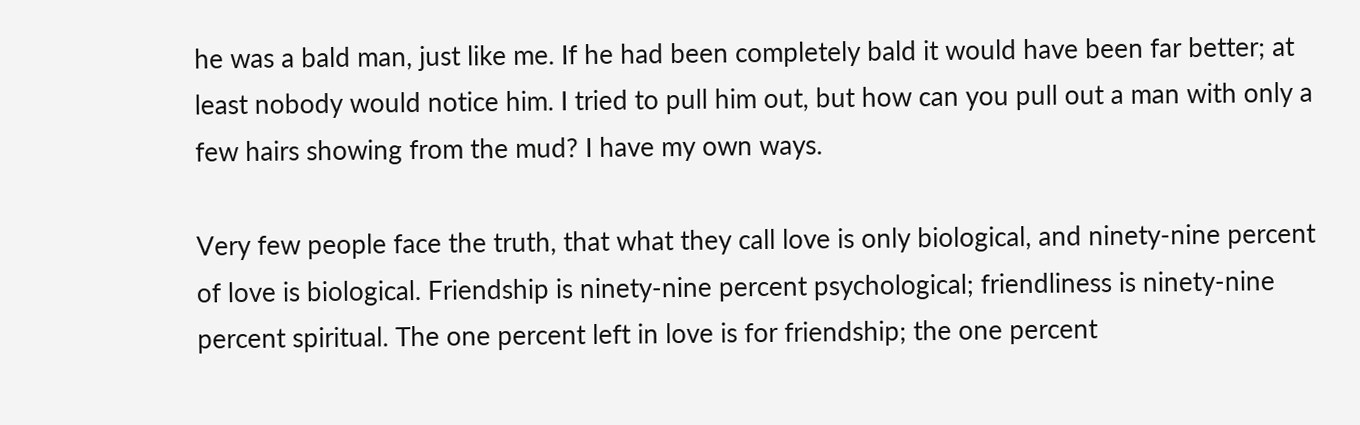he was a bald man, just like me. If he had been completely bald it would have been far better; at least nobody would notice him. I tried to pull him out, but how can you pull out a man with only a few hairs showing from the mud? I have my own ways.

Very few people face the truth, that what they call love is only biological, and ninety-nine percent of love is biological. Friendship is ninety-nine percent psychological; friendliness is ninety-nine percent spiritual. The one percent left in love is for friendship; the one percent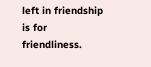left in friendship is for friendliness.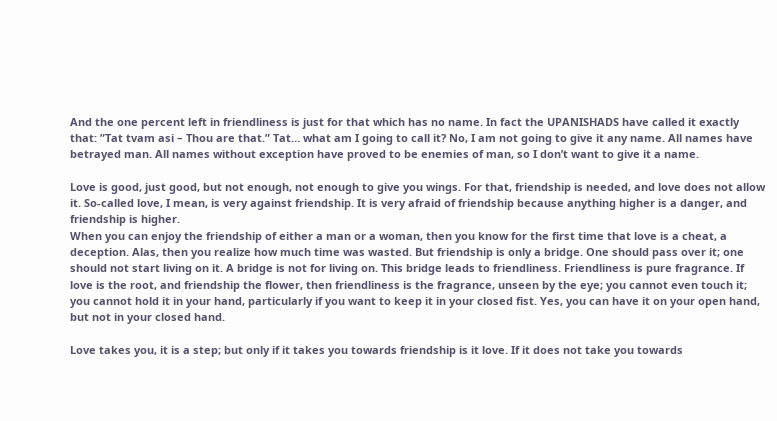And the one percent left in friendliness is just for that which has no name. In fact the UPANISHADS have called it exactly that: ”Tat tvam asi – Thou are that.” Tat… what am I going to call it? No, I am not going to give it any name. All names have betrayed man. All names without exception have proved to be enemies of man, so I don’t want to give it a name.

Love is good, just good, but not enough, not enough to give you wings. For that, friendship is needed, and love does not allow it. So-called love, I mean, is very against friendship. It is very afraid of friendship because anything higher is a danger, and friendship is higher.
When you can enjoy the friendship of either a man or a woman, then you know for the first time that love is a cheat, a deception. Alas, then you realize how much time was wasted. But friendship is only a bridge. One should pass over it; one should not start living on it. A bridge is not for living on. This bridge leads to friendliness. Friendliness is pure fragrance. If love is the root, and friendship the flower, then friendliness is the fragrance, unseen by the eye; you cannot even touch it; you cannot hold it in your hand, particularly if you want to keep it in your closed fist. Yes, you can have it on your open hand, but not in your closed hand.

Love takes you, it is a step; but only if it takes you towards friendship is it love. If it does not take you towards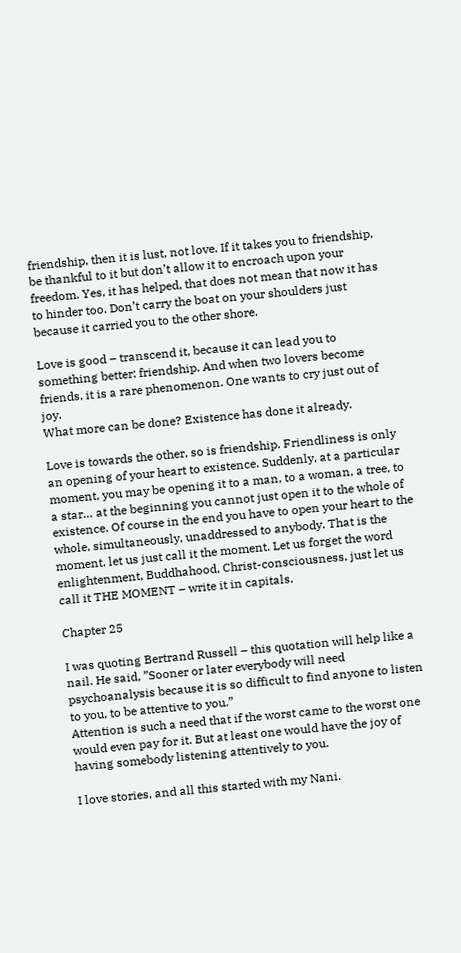friendship, then it is lust, not love. If it takes you to friendship, be thankful to it but don’t allow it to encroach upon your freedom. Yes, it has helped, that does not mean that now it has to hinder too. Don’t carry the boat on your shoulders just because it carried you to the other shore.

Love is good – transcend it, because it can lead you to something better: friendship. And when two lovers become friends, it is a rare phenomenon. One wants to cry just out of joy.
What more can be done? Existence has done it already.

Love is towards the other, so is friendship. Friendliness is only an opening of your heart to existence. Suddenly, at a particular moment, you may be opening it to a man, to a woman, a tree, to a star… at the beginning you cannot just open it to the whole of existence. Of course in the end you have to open your heart to the whole, simultaneously, unaddressed to anybody. That is the moment. let us just call it the moment. Let us forget the word enlightenment, Buddhahood, Christ-consciousness, just let us call it THE MOMENT – write it in capitals.

Chapter 25

I was quoting Bertrand Russell – this quotation will help like a nail. He said, ”Sooner or later everybody will need psychoanalysis because it is so difficult to find anyone to listen to you, to be attentive to you.”
Attention is such a need that if the worst came to the worst one would even pay for it. But at least one would have the joy of having somebody listening attentively to you.

I love stories, and all this started with my Nani.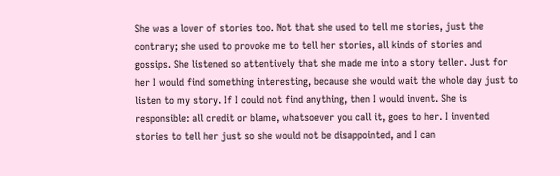She was a lover of stories too. Not that she used to tell me stories, just the contrary; she used to provoke me to tell her stories, all kinds of stories and gossips. She listened so attentively that she made me into a story teller. Just for her I would find something interesting, because she would wait the whole day just to listen to my story. If I could not find anything, then I would invent. She is responsible: all credit or blame, whatsoever you call it, goes to her. I invented stories to tell her just so she would not be disappointed, and I can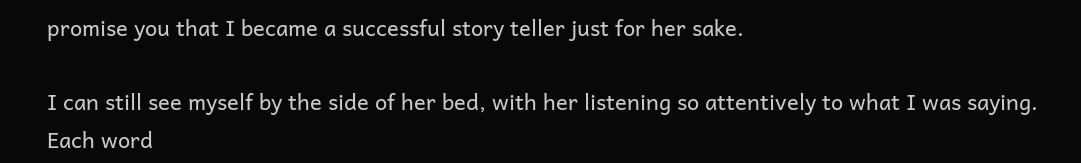promise you that I became a successful story teller just for her sake.

I can still see myself by the side of her bed, with her listening so attentively to what I was saying. Each word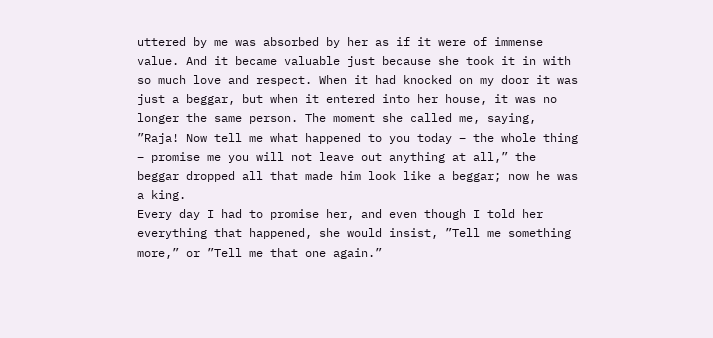uttered by me was absorbed by her as if it were of immense value. And it became valuable just because she took it in with so much love and respect. When it had knocked on my door it was just a beggar, but when it entered into her house, it was no longer the same person. The moment she called me, saying, ”Raja! Now tell me what happened to you today – the whole thing – promise me you will not leave out anything at all,” the beggar dropped all that made him look like a beggar; now he was a king.
Every day I had to promise her, and even though I told her everything that happened, she would insist, ”Tell me something more,” or ”Tell me that one again.”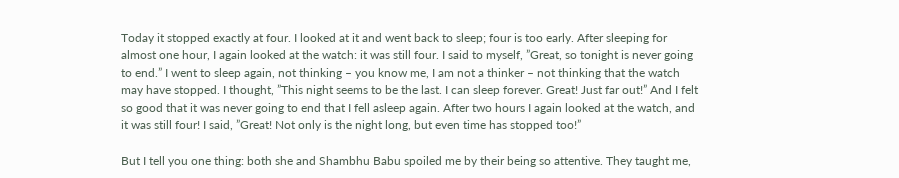Today it stopped exactly at four. I looked at it and went back to sleep; four is too early. After sleeping for almost one hour, I again looked at the watch: it was still four. I said to myself, ”Great, so tonight is never going to end.” I went to sleep again, not thinking – you know me, I am not a thinker – not thinking that the watch may have stopped. I thought, ”This night seems to be the last. I can sleep forever. Great! Just far out!” And I felt so good that it was never going to end that I fell asleep again. After two hours I again looked at the watch, and it was still four! I said, ”Great! Not only is the night long, but even time has stopped too!”

But I tell you one thing: both she and Shambhu Babu spoiled me by their being so attentive. They taught me,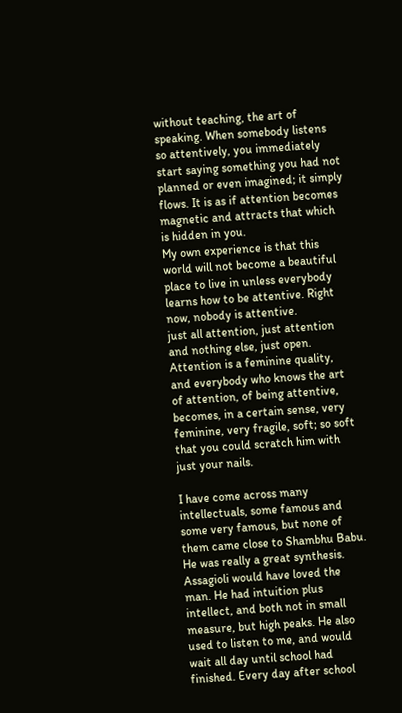without teaching, the art of speaking. When somebody listens so attentively, you immediately start saying something you had not planned or even imagined; it simply flows. It is as if attention becomes magnetic and attracts that which is hidden in you.
My own experience is that this world will not become a beautiful place to live in unless everybody learns how to be attentive. Right now, nobody is attentive.
just all attention, just attention and nothing else, just open. Attention is a feminine quality, and everybody who knows the art of attention, of being attentive, becomes, in a certain sense, very feminine, very fragile, soft; so soft that you could scratch him with just your nails.

I have come across many intellectuals, some famous and some very famous, but none of them came close to Shambhu Babu. He was really a great synthesis. Assagioli would have loved the man. He had intuition plus intellect, and both not in small measure, but high peaks. He also used to listen to me, and would wait all day until school had finished. Every day after school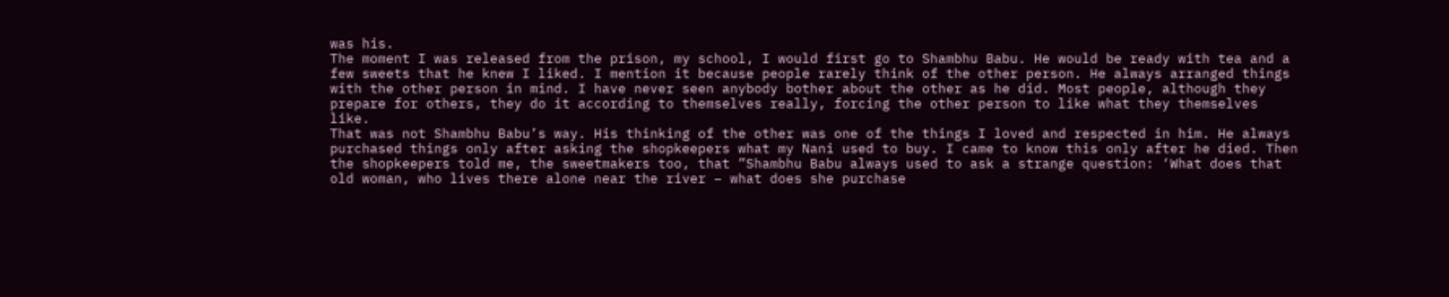was his.
The moment I was released from the prison, my school, I would first go to Shambhu Babu. He would be ready with tea and a few sweets that he knew I liked. I mention it because people rarely think of the other person. He always arranged things with the other person in mind. I have never seen anybody bother about the other as he did. Most people, although they prepare for others, they do it according to themselves really, forcing the other person to like what they themselves like.
That was not Shambhu Babu’s way. His thinking of the other was one of the things I loved and respected in him. He always purchased things only after asking the shopkeepers what my Nani used to buy. I came to know this only after he died. Then the shopkeepers told me, the sweetmakers too, that ”Shambhu Babu always used to ask a strange question: ‘What does that old woman, who lives there alone near the river – what does she purchase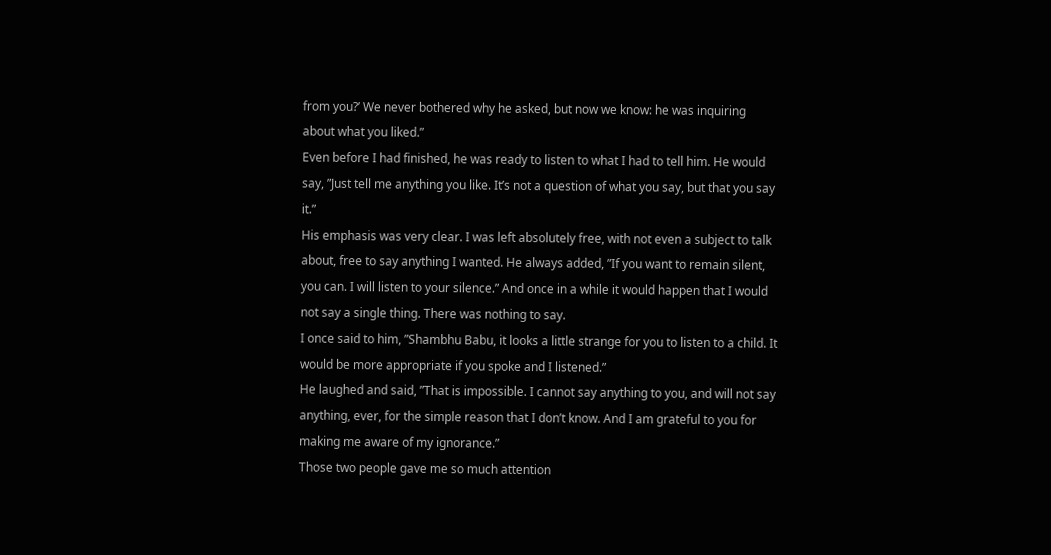from you?’ We never bothered why he asked, but now we know: he was inquiring about what you liked.”
Even before I had finished, he was ready to listen to what I had to tell him. He would say, ”Just tell me anything you like. It’s not a question of what you say, but that you say it.”
His emphasis was very clear. I was left absolutely free, with not even a subject to talk about, free to say anything I wanted. He always added, ”If you want to remain silent, you can. I will listen to your silence.” And once in a while it would happen that I would not say a single thing. There was nothing to say.
I once said to him, ”Shambhu Babu, it looks a little strange for you to listen to a child. It would be more appropriate if you spoke and I listened.”
He laughed and said, ”That is impossible. I cannot say anything to you, and will not say anything, ever, for the simple reason that I don’t know. And I am grateful to you for making me aware of my ignorance.”
Those two people gave me so much attention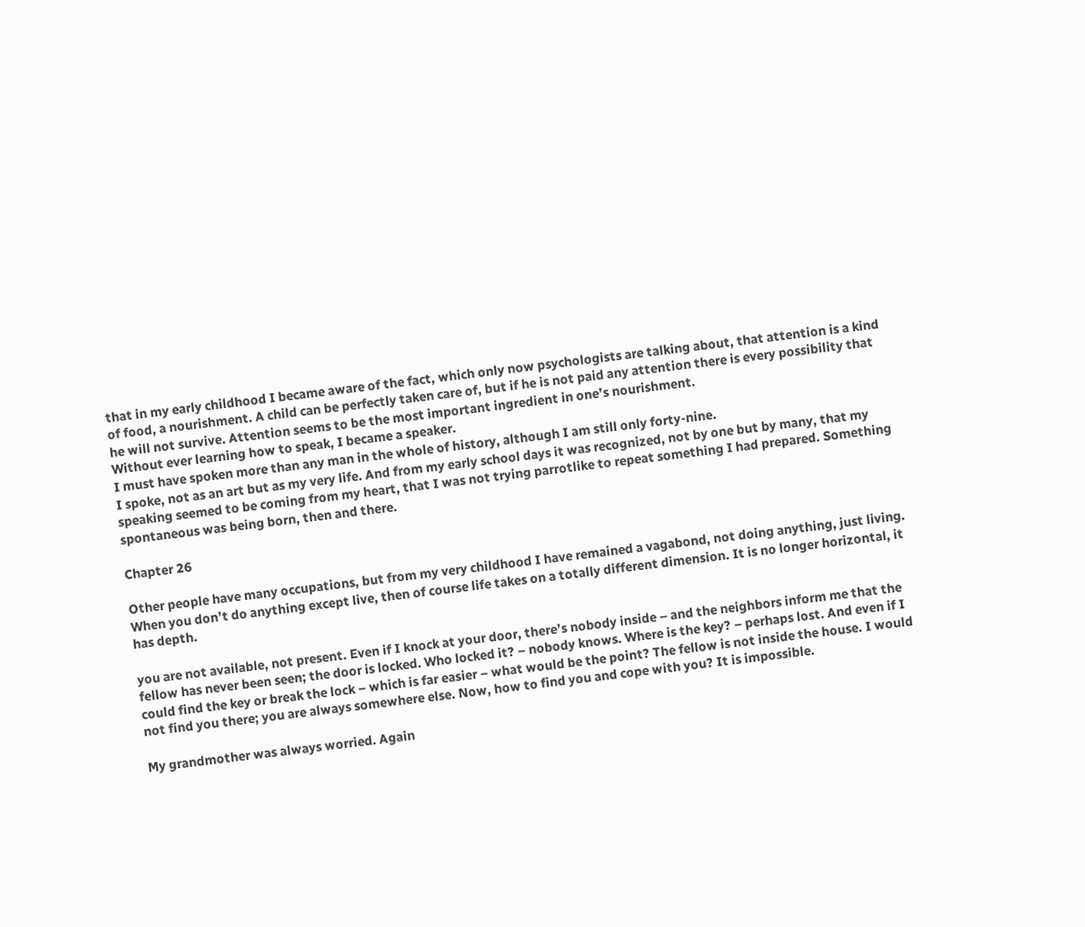that in my early childhood I became aware of the fact, which only now psychologists are talking about, that attention is a kind of food, a nourishment. A child can be perfectly taken care of, but if he is not paid any attention there is every possibility that he will not survive. Attention seems to be the most important ingredient in one’s nourishment.
Without ever learning how to speak, I became a speaker.
I must have spoken more than any man in the whole of history, although I am still only forty-nine.
I spoke, not as an art but as my very life. And from my early school days it was recognized, not by one but by many, that my speaking seemed to be coming from my heart, that I was not trying parrotlike to repeat something I had prepared. Something spontaneous was being born, then and there.

Chapter 26

Other people have many occupations, but from my very childhood I have remained a vagabond, not doing anything, just living. When you don’t do anything except live, then of course life takes on a totally different dimension. It is no longer horizontal, it has depth.

you are not available, not present. Even if I knock at your door, there’s nobody inside – and the neighbors inform me that the fellow has never been seen; the door is locked. Who locked it? – nobody knows. Where is the key? – perhaps lost. And even if I could find the key or break the lock – which is far easier – what would be the point? The fellow is not inside the house. I would not find you there; you are always somewhere else. Now, how to find you and cope with you? It is impossible.

My grandmother was always worried. Again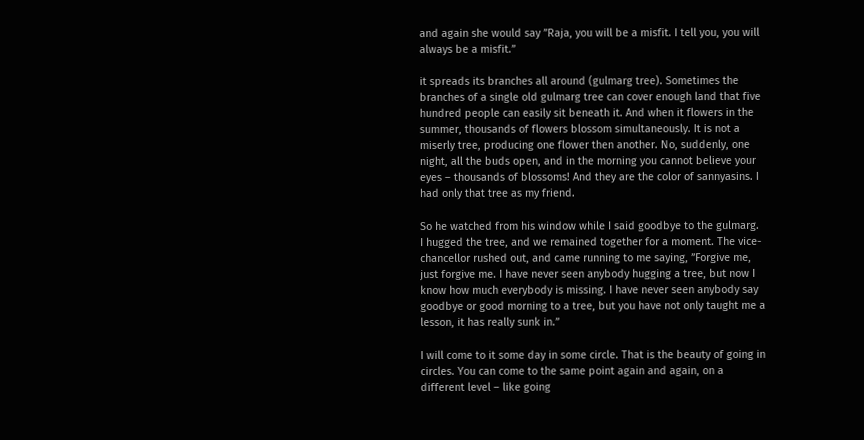and again she would say ”Raja, you will be a misfit. I tell you, you will always be a misfit.”

it spreads its branches all around (gulmarg tree). Sometimes the branches of a single old gulmarg tree can cover enough land that five hundred people can easily sit beneath it. And when it flowers in the summer, thousands of flowers blossom simultaneously. It is not a miserly tree, producing one flower then another. No, suddenly, one night, all the buds open, and in the morning you cannot believe your eyes – thousands of blossoms! And they are the color of sannyasins. I had only that tree as my friend.

So he watched from his window while I said goodbye to the gulmarg.
I hugged the tree, and we remained together for a moment. The vice-chancellor rushed out, and came running to me saying, ”Forgive me, just forgive me. I have never seen anybody hugging a tree, but now I know how much everybody is missing. I have never seen anybody say goodbye or good morning to a tree, but you have not only taught me a lesson, it has really sunk in.”

I will come to it some day in some circle. That is the beauty of going in circles. You can come to the same point again and again, on a different level – like going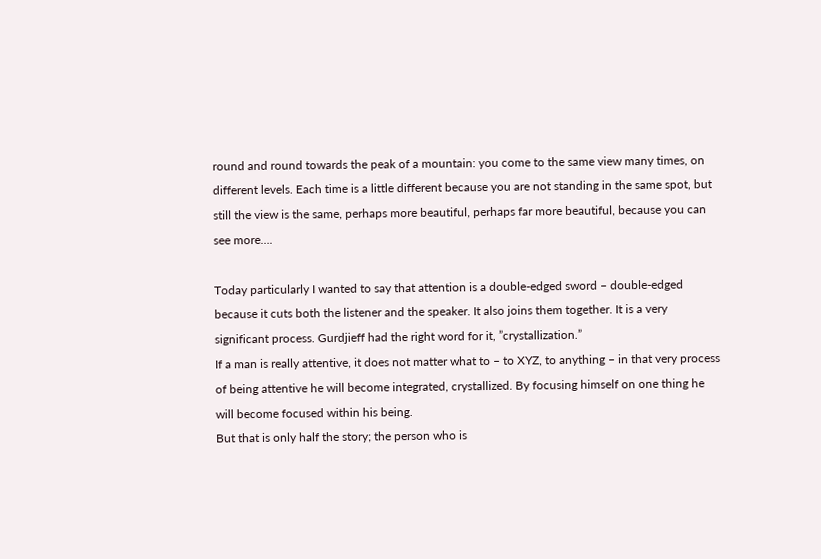round and round towards the peak of a mountain: you come to the same view many times, on different levels. Each time is a little different because you are not standing in the same spot, but still the view is the same, perhaps more beautiful, perhaps far more beautiful, because you can see more….

Today particularly I wanted to say that attention is a double-edged sword – double-edged because it cuts both the listener and the speaker. It also joins them together. It is a very significant process. Gurdjieff had the right word for it, ”crystallization.”
If a man is really attentive, it does not matter what to – to XYZ, to anything – in that very process of being attentive he will become integrated, crystallized. By focusing himself on one thing he will become focused within his being.
But that is only half the story; the person who is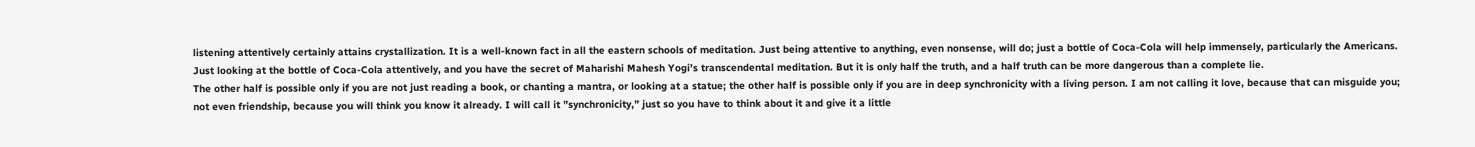listening attentively certainly attains crystallization. It is a well-known fact in all the eastern schools of meditation. Just being attentive to anything, even nonsense, will do; just a bottle of Coca-Cola will help immensely, particularly the Americans. Just looking at the bottle of Coca-Cola attentively, and you have the secret of Maharishi Mahesh Yogi’s transcendental meditation. But it is only half the truth, and a half truth can be more dangerous than a complete lie.
The other half is possible only if you are not just reading a book, or chanting a mantra, or looking at a statue; the other half is possible only if you are in deep synchronicity with a living person. I am not calling it love, because that can misguide you; not even friendship, because you will think you know it already. I will call it ”synchronicity,” just so you have to think about it and give it a little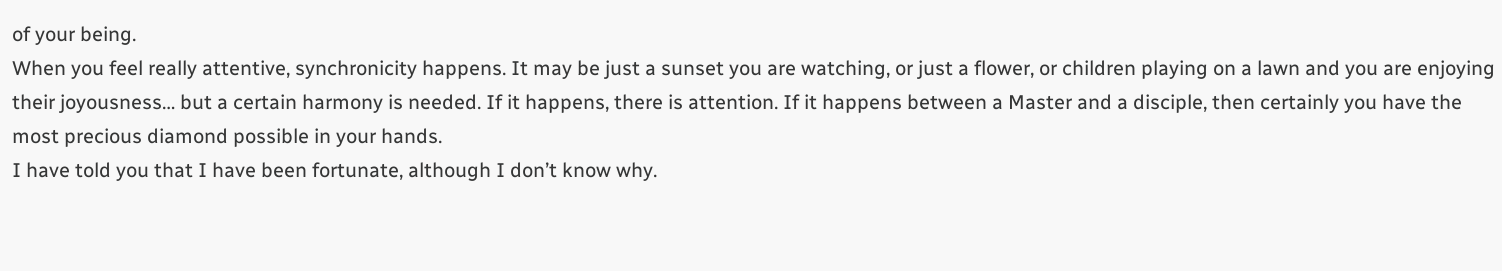of your being.
When you feel really attentive, synchronicity happens. It may be just a sunset you are watching, or just a flower, or children playing on a lawn and you are enjoying their joyousness… but a certain harmony is needed. If it happens, there is attention. If it happens between a Master and a disciple, then certainly you have the most precious diamond possible in your hands.
I have told you that I have been fortunate, although I don’t know why.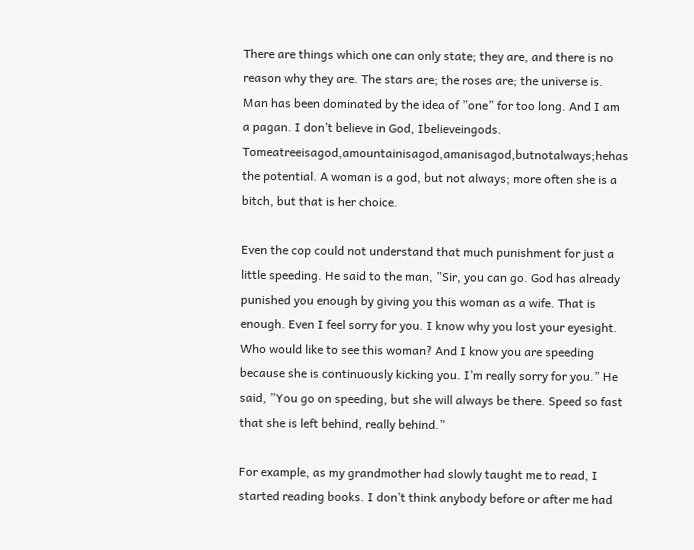There are things which one can only state; they are, and there is no reason why they are. The stars are; the roses are; the universe is.
Man has been dominated by the idea of ”one” for too long. And I am a pagan. I don’t believe in God, Ibelieveingods. Tomeatreeisagod,amountainisagod,amanisagod,butnotalways;hehas the potential. A woman is a god, but not always; more often she is a bitch, but that is her choice.

Even the cop could not understand that much punishment for just a little speeding. He said to the man, ”Sir, you can go. God has already punished you enough by giving you this woman as a wife. That is enough. Even I feel sorry for you. I know why you lost your eyesight. Who would like to see this woman? And I know you are speeding because she is continuously kicking you. I’m really sorry for you.” He said, ”You go on speeding, but she will always be there. Speed so fast that she is left behind, really behind.”

For example, as my grandmother had slowly taught me to read, I started reading books. I don’t think anybody before or after me had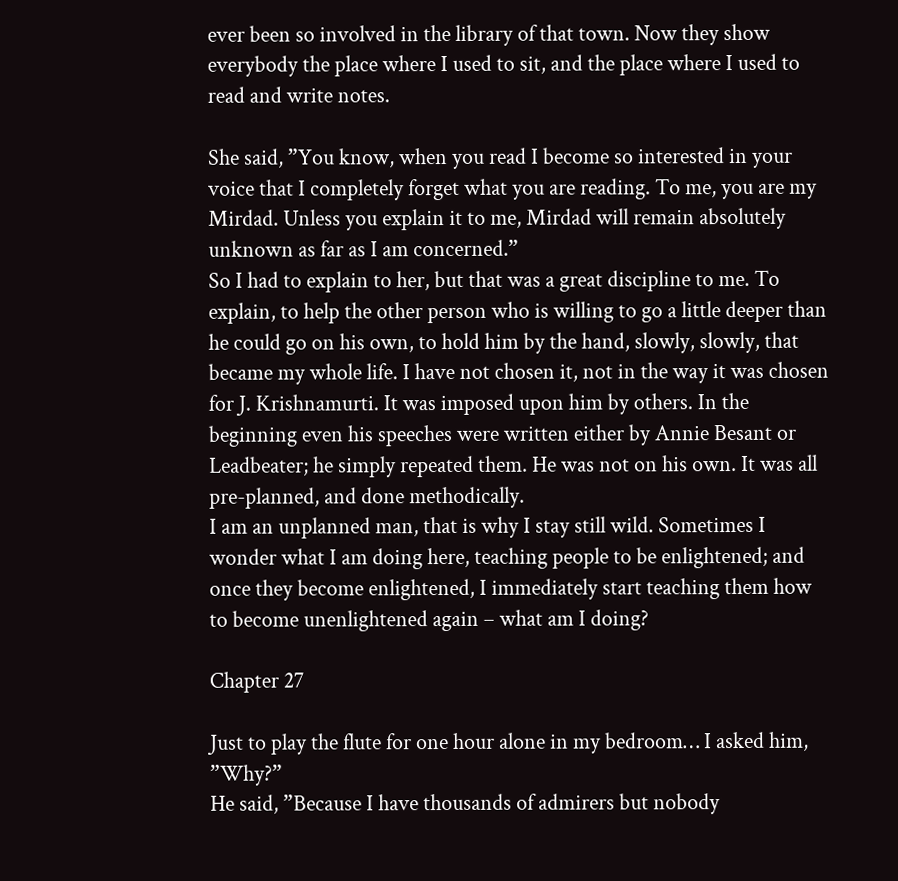ever been so involved in the library of that town. Now they show everybody the place where I used to sit, and the place where I used to read and write notes.

She said, ”You know, when you read I become so interested in your voice that I completely forget what you are reading. To me, you are my Mirdad. Unless you explain it to me, Mirdad will remain absolutely unknown as far as I am concerned.”
So I had to explain to her, but that was a great discipline to me. To explain, to help the other person who is willing to go a little deeper than he could go on his own, to hold him by the hand, slowly, slowly, that became my whole life. I have not chosen it, not in the way it was chosen for J. Krishnamurti. It was imposed upon him by others. In the beginning even his speeches were written either by Annie Besant or Leadbeater; he simply repeated them. He was not on his own. It was all pre-planned, and done methodically.
I am an unplanned man, that is why I stay still wild. Sometimes I wonder what I am doing here, teaching people to be enlightened; and once they become enlightened, I immediately start teaching them how to become unenlightened again – what am I doing?

Chapter 27

Just to play the flute for one hour alone in my bedroom… I asked him, ”Why?”
He said, ”Because I have thousands of admirers but nobody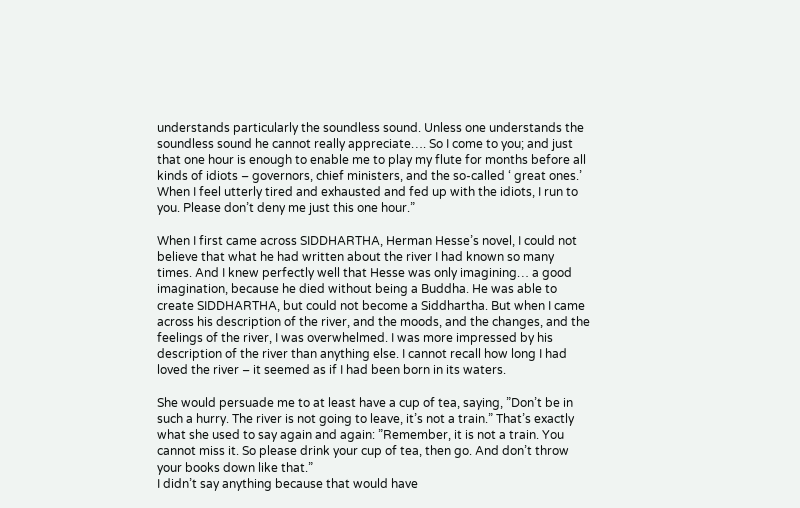understands particularly the soundless sound. Unless one understands the soundless sound he cannot really appreciate…. So I come to you; and just that one hour is enough to enable me to play my flute for months before all kinds of idiots – governors, chief ministers, and the so-called ‘ great ones.’ When I feel utterly tired and exhausted and fed up with the idiots, I run to you. Please don’t deny me just this one hour.”

When I first came across SIDDHARTHA, Herman Hesse’s novel, I could not believe that what he had written about the river I had known so many times. And I knew perfectly well that Hesse was only imagining… a good imagination, because he died without being a Buddha. He was able to create SIDDHARTHA, but could not become a Siddhartha. But when I came across his description of the river, and the moods, and the changes, and the feelings of the river, I was overwhelmed. I was more impressed by his description of the river than anything else. I cannot recall how long I had loved the river – it seemed as if I had been born in its waters.

She would persuade me to at least have a cup of tea, saying, ”Don’t be in such a hurry. The river is not going to leave, it’s not a train.” That’s exactly what she used to say again and again: ”Remember, it is not a train. You cannot miss it. So please drink your cup of tea, then go. And don’t throw your books down like that.”
I didn’t say anything because that would have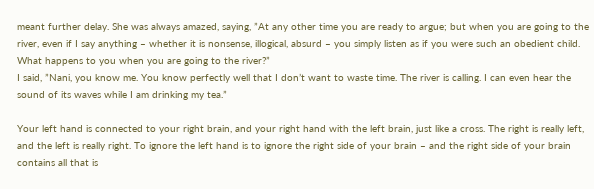meant further delay. She was always amazed, saying, ”At any other time you are ready to argue; but when you are going to the river, even if I say anything – whether it is nonsense, illogical, absurd – you simply listen as if you were such an obedient child. What happens to you when you are going to the river?”
I said, ”Nani, you know me. You know perfectly well that I don’t want to waste time. The river is calling. I can even hear the sound of its waves while I am drinking my tea.”

Your left hand is connected to your right brain, and your right hand with the left brain, just like a cross. The right is really left, and the left is really right. To ignore the left hand is to ignore the right side of your brain – and the right side of your brain contains all that is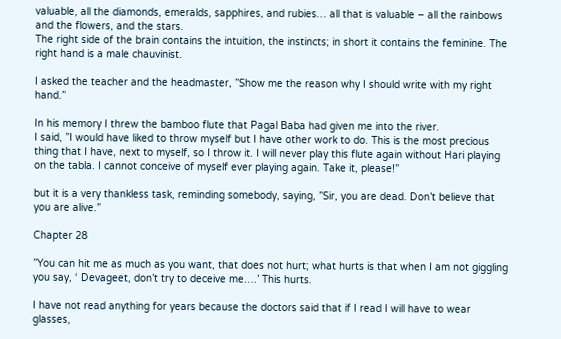valuable, all the diamonds, emeralds, sapphires, and rubies… all that is valuable – all the rainbows and the flowers, and the stars.
The right side of the brain contains the intuition, the instincts; in short it contains the feminine. The right hand is a male chauvinist.

I asked the teacher and the headmaster, ”Show me the reason why I should write with my right hand.”

In his memory I threw the bamboo flute that Pagal Baba had given me into the river.
I said, ”I would have liked to throw myself but I have other work to do. This is the most precious thing that I have, next to myself, so I throw it. I will never play this flute again without Hari playing on the tabla. I cannot conceive of myself ever playing again. Take it, please!”

but it is a very thankless task, reminding somebody, saying, ”Sir, you are dead. Don’t believe that you are alive.”

Chapter 28

”You can hit me as much as you want, that does not hurt; what hurts is that when I am not giggling you say, ‘ Devageet, don’t try to deceive me….’ This hurts.

I have not read anything for years because the doctors said that if I read I will have to wear glasses,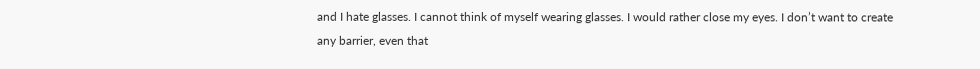and I hate glasses. I cannot think of myself wearing glasses. I would rather close my eyes. I don’t want to create any barrier, even that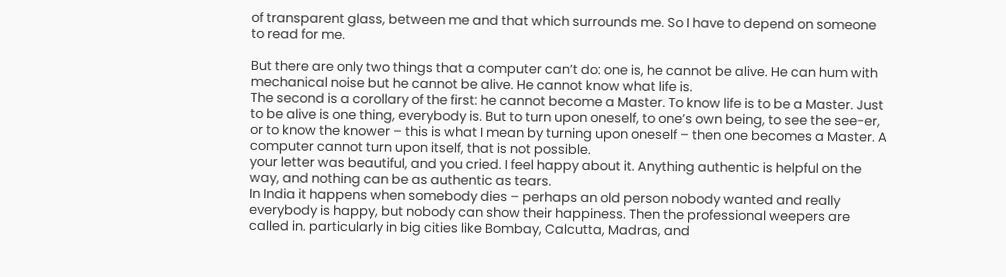of transparent glass, between me and that which surrounds me. So I have to depend on someone to read for me.

But there are only two things that a computer can’t do: one is, he cannot be alive. He can hum with mechanical noise but he cannot be alive. He cannot know what life is.
The second is a corollary of the first: he cannot become a Master. To know life is to be a Master. Just to be alive is one thing, everybody is. But to turn upon oneself, to one’s own being, to see the see-er, or to know the knower – this is what I mean by turning upon oneself – then one becomes a Master. A computer cannot turn upon itself, that is not possible.
your letter was beautiful, and you cried. I feel happy about it. Anything authentic is helpful on the way, and nothing can be as authentic as tears.
In India it happens when somebody dies – perhaps an old person nobody wanted and really everybody is happy, but nobody can show their happiness. Then the professional weepers are called in. particularly in big cities like Bombay, Calcutta, Madras, and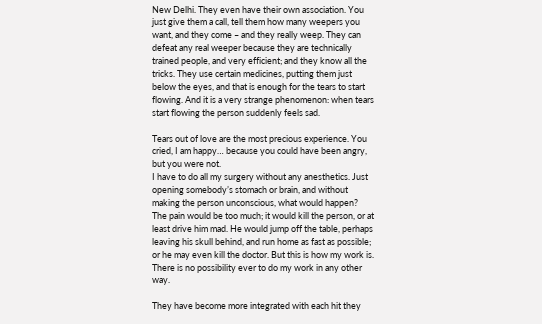New Delhi. They even have their own association. You just give them a call, tell them how many weepers you want, and they come – and they really weep. They can defeat any real weeper because they are technically trained people, and very efficient; and they know all the tricks. They use certain medicines, putting them just below the eyes, and that is enough for the tears to start flowing. And it is a very strange phenomenon: when tears start flowing the person suddenly feels sad.

Tears out of love are the most precious experience. You cried, I am happy… because you could have been angry, but you were not.
I have to do all my surgery without any anesthetics. Just opening somebody’s stomach or brain, and without making the person unconscious, what would happen? The pain would be too much; it would kill the person, or at least drive him mad. He would jump off the table, perhaps leaving his skull behind, and run home as fast as possible; or he may even kill the doctor. But this is how my work is. There is no possibility ever to do my work in any other way.

They have become more integrated with each hit they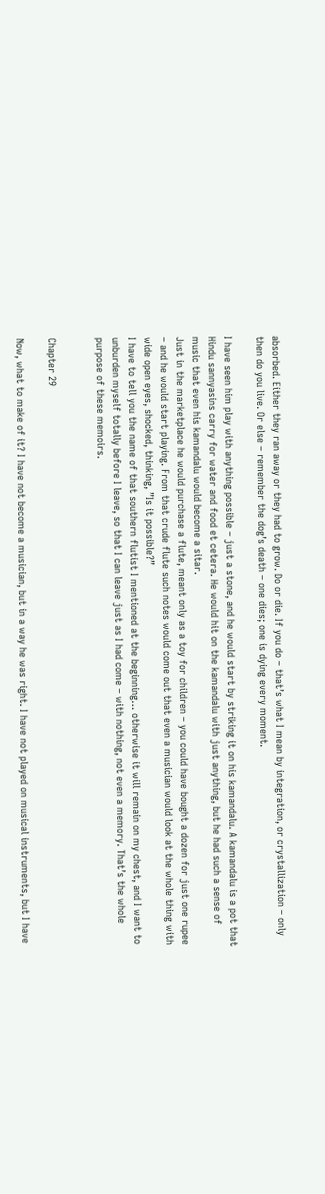absorbed. Either they ran away or they had to grow. Do or die. If you do – that’s what I mean by integration, or crystallization – only then do you live. Or else – remember the dog’s death – one dies; one is dying every moment.

I have seen him play with anything possible – just a stone, and he would start by striking it on his kamandalu. A kamandalu is a pot that Hindu sannyasins carry for water and food et cetera. He would hit on the kamandalu with just anything, but he had such a sense of music that even his kamandalu would become a sitar.
Just in the marketplace he would purchase a flute, meant only as a toy for children – you could have bought a dozen for just one rupee – and he would start playing. From that crude flute such notes would come out that even a musician would look at the whole thing with wide open eyes, shocked, thinking, ”Is it possible?”
I have to tell you the name of that southern flutist I mentioned at the beginning… otherwise it will remain on my chest, and I want to unburden myself totally before I leave, so that I can leave just as I had come – with nothing, not even a memory. That’s the whole purpose of these memoirs.


Chapter 29

Now, what to make of it? I have not become a musician, but in a way he was right. I have not played on musical instruments, but I have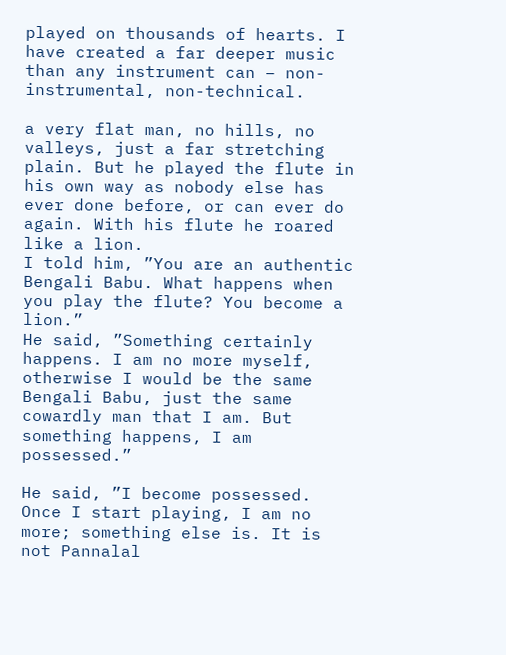played on thousands of hearts. I have created a far deeper music than any instrument can – non-instrumental, non-technical.

a very flat man, no hills, no valleys, just a far stretching plain. But he played the flute in his own way as nobody else has ever done before, or can ever do again. With his flute he roared like a lion.
I told him, ”You are an authentic Bengali Babu. What happens when you play the flute? You become a lion.”
He said, ”Something certainly happens. I am no more myself, otherwise I would be the same Bengali Babu, just the same cowardly man that I am. But something happens, I am possessed.”

He said, ”I become possessed. Once I start playing, I am no more; something else is. It is not Pannalal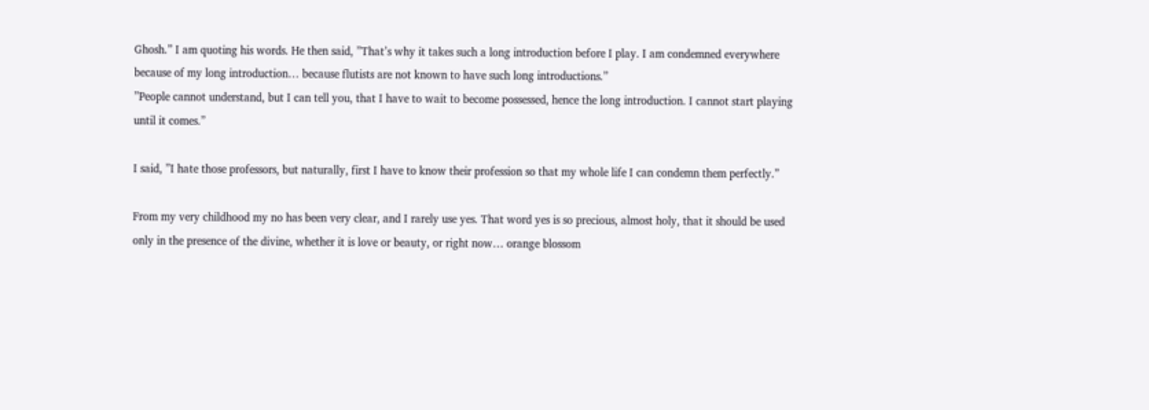Ghosh.” I am quoting his words. He then said, ”That’s why it takes such a long introduction before I play. I am condemned everywhere because of my long introduction… because flutists are not known to have such long introductions.”
”People cannot understand, but I can tell you, that I have to wait to become possessed, hence the long introduction. I cannot start playing until it comes.”

I said, ”I hate those professors, but naturally, first I have to know their profession so that my whole life I can condemn them perfectly.”

From my very childhood my no has been very clear, and I rarely use yes. That word yes is so precious, almost holy, that it should be used only in the presence of the divine, whether it is love or beauty, or right now… orange blossom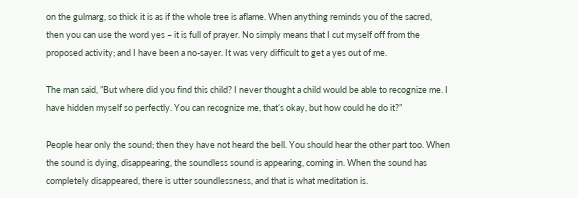on the gulmarg, so thick it is as if the whole tree is aflame. When anything reminds you of the sacred, then you can use the word yes – it is full of prayer. No simply means that I cut myself off from the proposed activity; and I have been a no-sayer. It was very difficult to get a yes out of me.

The man said, ”But where did you find this child? I never thought a child would be able to recognize me. I have hidden myself so perfectly. You can recognize me, that’s okay, but how could he do it?”

People hear only the sound; then they have not heard the bell. You should hear the other part too. When the sound is dying, disappearing, the soundless sound is appearing, coming in. When the sound has completely disappeared, there is utter soundlessness, and that is what meditation is.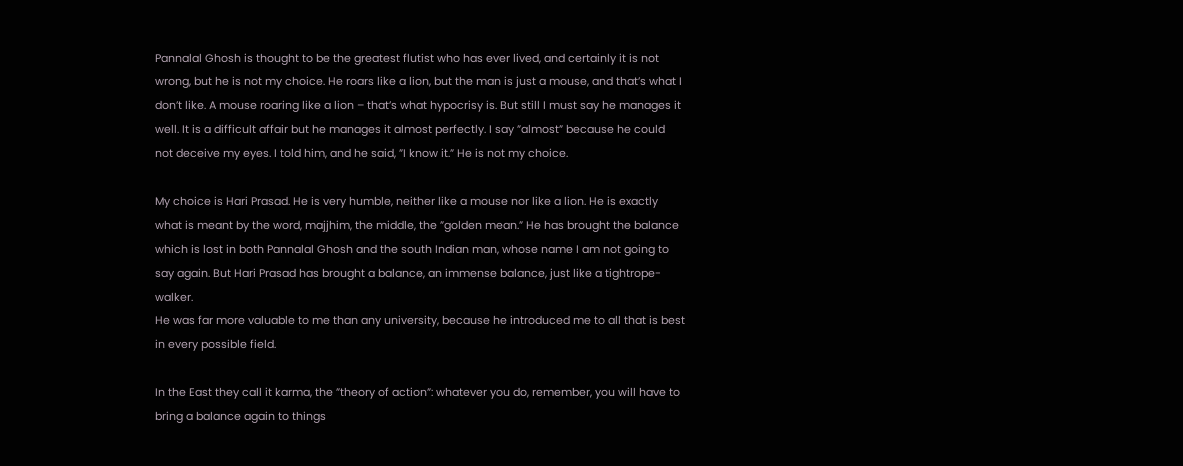Pannalal Ghosh is thought to be the greatest flutist who has ever lived, and certainly it is not wrong, but he is not my choice. He roars like a lion, but the man is just a mouse, and that’s what I don’t like. A mouse roaring like a lion – that’s what hypocrisy is. But still I must say he manages it well. It is a difficult affair but he manages it almost perfectly. I say ”almost” because he could not deceive my eyes. I told him, and he said, ”I know it.” He is not my choice.

My choice is Hari Prasad. He is very humble, neither like a mouse nor like a lion. He is exactly what is meant by the word, majjhim, the middle, the ”golden mean.” He has brought the balance which is lost in both Pannalal Ghosh and the south Indian man, whose name I am not going to say again. But Hari Prasad has brought a balance, an immense balance, just like a tightrope-walker.
He was far more valuable to me than any university, because he introduced me to all that is best in every possible field.

In the East they call it karma, the ”theory of action”: whatever you do, remember, you will have to bring a balance again to things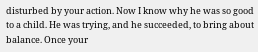disturbed by your action. Now I know why he was so good to a child. He was trying, and he succeeded, to bring about balance. Once your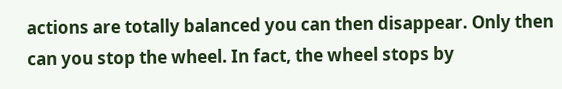actions are totally balanced you can then disappear. Only then can you stop the wheel. In fact, the wheel stops by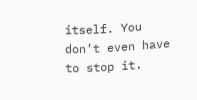itself. You don’t even have to stop it.